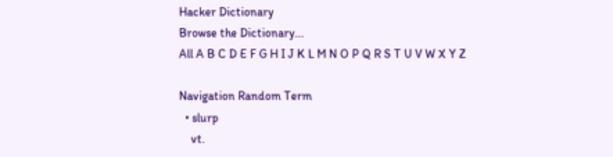Hacker Dictionary
Browse the Dictionary...
All A B C D E F G H I J K L M N O P Q R S T U V W X Y Z

Navigation Random Term
  • slurp
    vt.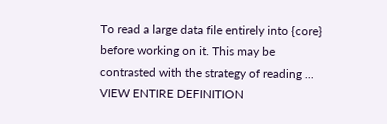To read a large data file entirely into {core} before working on it. This may be contrasted with the strategy of reading ... VIEW ENTIRE DEFINITION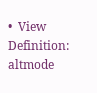•  View Definition: altmode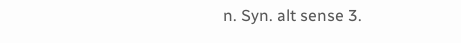n. Syn. alt sense 3.